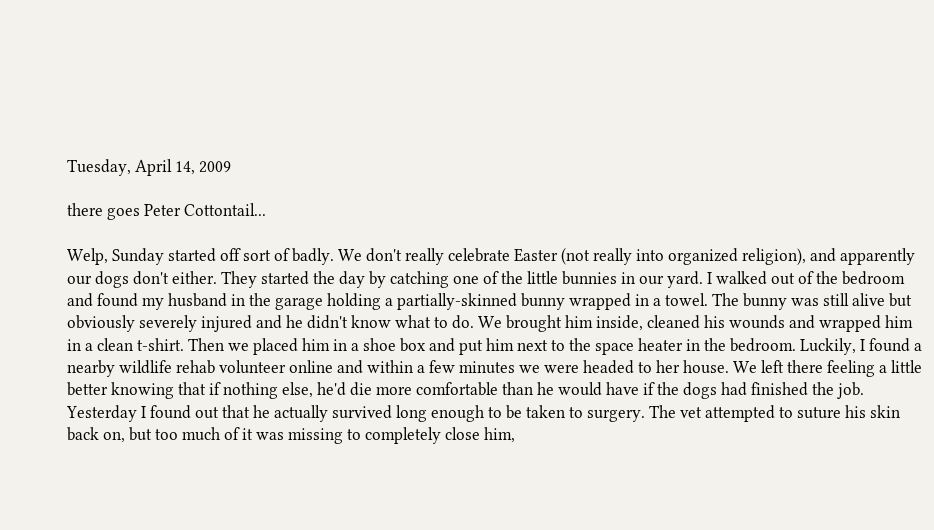Tuesday, April 14, 2009

there goes Peter Cottontail...

Welp, Sunday started off sort of badly. We don't really celebrate Easter (not really into organized religion), and apparently our dogs don't either. They started the day by catching one of the little bunnies in our yard. I walked out of the bedroom and found my husband in the garage holding a partially-skinned bunny wrapped in a towel. The bunny was still alive but obviously severely injured and he didn't know what to do. We brought him inside, cleaned his wounds and wrapped him in a clean t-shirt. Then we placed him in a shoe box and put him next to the space heater in the bedroom. Luckily, I found a nearby wildlife rehab volunteer online and within a few minutes we were headed to her house. We left there feeling a little better knowing that if nothing else, he'd die more comfortable than he would have if the dogs had finished the job.
Yesterday I found out that he actually survived long enough to be taken to surgery. The vet attempted to suture his skin back on, but too much of it was missing to completely close him,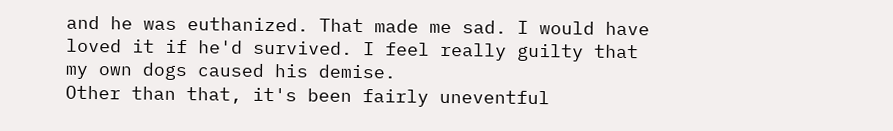and he was euthanized. That made me sad. I would have loved it if he'd survived. I feel really guilty that my own dogs caused his demise.
Other than that, it's been fairly uneventful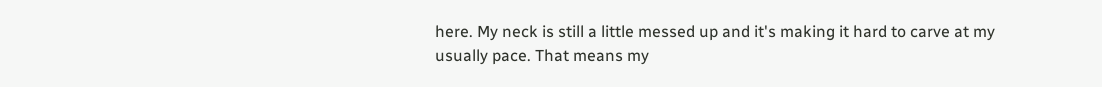here. My neck is still a little messed up and it's making it hard to carve at my usually pace. That means my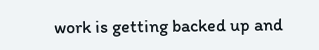work is getting backed up and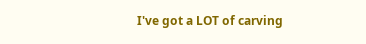I've got a LOT of carving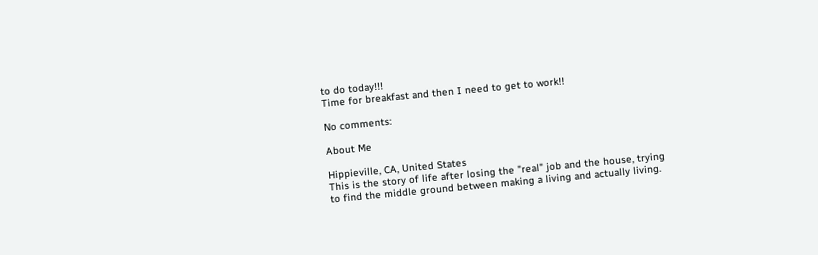to do today!!!
Time for breakfast and then I need to get to work!!

No comments:

About Me

Hippieville, CA, United States
This is the story of life after losing the "real" job and the house, trying to find the middle ground between making a living and actually living.